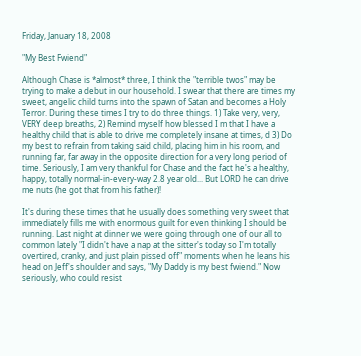Friday, January 18, 2008

"My Best Fwiend"

Although Chase is *almost* three, I think the "terrible twos" may be trying to make a debut in our household. I swear that there are times my sweet, angelic child turns into the spawn of Satan and becomes a Holy Terror. During these times I try to do three things. 1) Take very, very, VERY deep breaths, 2) Remind myself how blessed I m that I have a healthy child that is able to drive me completely insane at times, d 3) Do my best to refrain from taking said child, placing him in his room, and running far, far away in the opposite direction for a very long period of time. Seriously, I am very thankful for Chase and the fact he's a healthy, happy, totally normal-in-every-way 2.8 year old... But LORD he can drive me nuts (he got that from his father)!

It's during these times that he usually does something very sweet that immediately fills me with enormous guilt for even thinking I should be running. Last night at dinner we were going through one of our all to common lately "I didn't have a nap at the sitter's today so I'm totally overtired, cranky, and just plain pissed off" moments when he leans his head on Jeff's shoulder and says, "My Daddy is my best fwiend." Now seriously, who could resist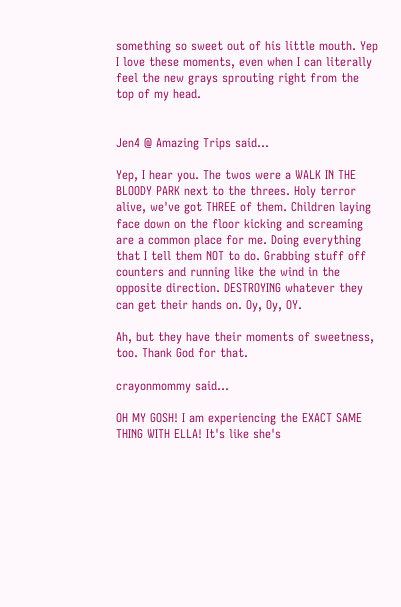something so sweet out of his little mouth. Yep I love these moments, even when I can literally feel the new grays sprouting right from the top of my head.


Jen4 @ Amazing Trips said...

Yep, I hear you. The twos were a WALK IN THE BLOODY PARK next to the threes. Holy terror alive, we've got THREE of them. Children laying face down on the floor kicking and screaming are a common place for me. Doing everything that I tell them NOT to do. Grabbing stuff off counters and running like the wind in the opposite direction. DESTROYING whatever they can get their hands on. Oy, Oy, OY.

Ah, but they have their moments of sweetness, too. Thank God for that.

crayonmommy said...

OH MY GOSH! I am experiencing the EXACT SAME THING WITH ELLA! It's like she's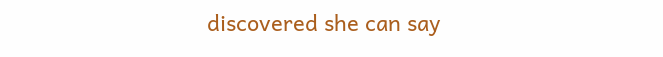discovered she can say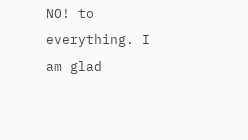NO! to everything. I am glad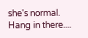she's normal. Hang in there....